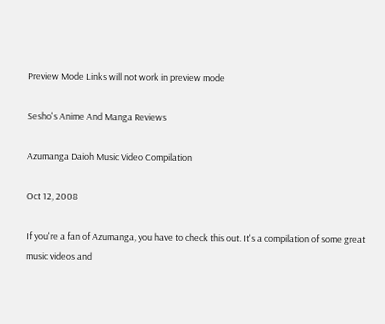Preview Mode Links will not work in preview mode

Sesho's Anime And Manga Reviews

Azumanga Daioh Music Video Compilation

Oct 12, 2008

If you're a fan of Azumanga, you have to check this out. It's a compilation of some great music videos and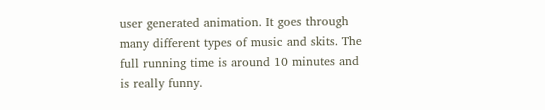user generated animation. It goes through many different types of music and skits. The full running time is around 10 minutes and is really funny.